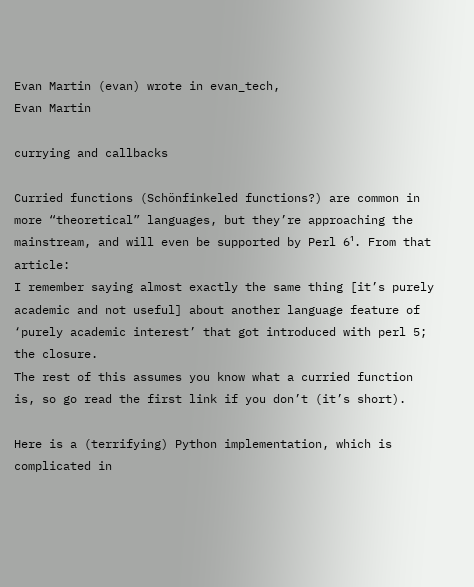Evan Martin (evan) wrote in evan_tech,
Evan Martin

currying and callbacks

Curried functions (Schönfinkeled functions?) are common in more “theoretical” languages, but they’re approaching the mainstream, and will even be supported by Perl 6¹. From that article:
I remember saying almost exactly the same thing [it’s purely academic and not useful] about another language feature of ‘purely academic interest’ that got introduced with perl 5; the closure.
The rest of this assumes you know what a curried function is, so go read the first link if you don’t (it’s short).

Here is a (terrifying) Python implementation, which is complicated in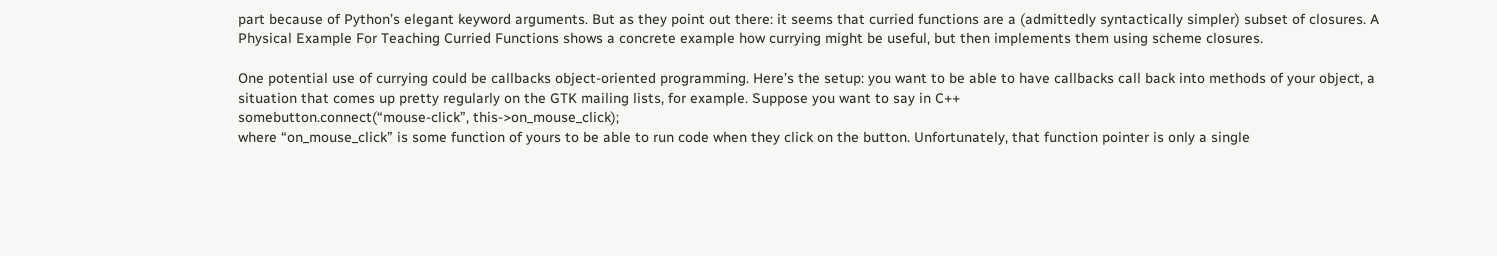part because of Python’s elegant keyword arguments. But as they point out there: it seems that curried functions are a (admittedly syntactically simpler) subset of closures. A Physical Example For Teaching Curried Functions shows a concrete example how currying might be useful, but then implements them using scheme closures.

One potential use of currying could be callbacks object-oriented programming. Here’s the setup: you want to be able to have callbacks call back into methods of your object, a situation that comes up pretty regularly on the GTK mailing lists, for example. Suppose you want to say in C++
somebutton.connect(“mouse-click”, this->on_mouse_click);
where “on_mouse_click” is some function of yours to be able to run code when they click on the button. Unfortunately, that function pointer is only a single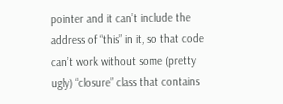pointer and it can’t include the address of “this” in it, so that code can’t work without some (pretty ugly) “closure” class that contains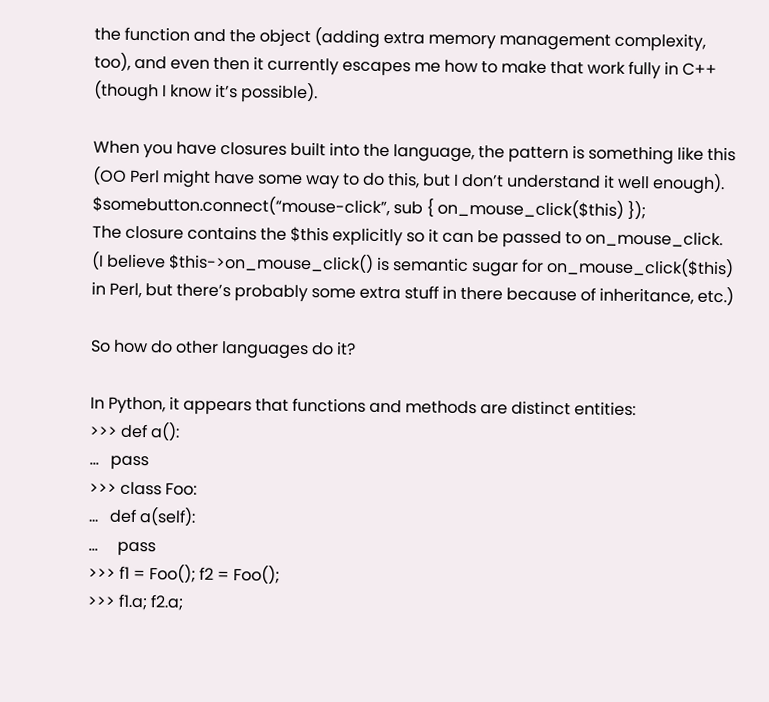the function and the object (adding extra memory management complexity, too), and even then it currently escapes me how to make that work fully in C++ (though I know it’s possible).

When you have closures built into the language, the pattern is something like this (OO Perl might have some way to do this, but I don’t understand it well enough).
$somebutton.connect(“mouse-click”, sub { on_mouse_click($this) });
The closure contains the $this explicitly so it can be passed to on_mouse_click.
(I believe $this->on_mouse_click() is semantic sugar for on_mouse_click($this) in Perl, but there’s probably some extra stuff in there because of inheritance, etc.)

So how do other languages do it?

In Python, it appears that functions and methods are distinct entities:
>>> def a():
...   pass
>>> class Foo:
...   def a(self):
...     pass
>>> f1 = Foo(); f2 = Foo();
>>> f1.a; f2.a;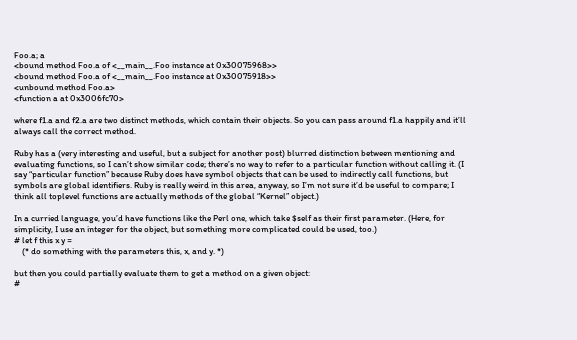Foo.a; a
<bound method Foo.a of <__main__.Foo instance at 0x30075968>>
<bound method Foo.a of <__main__.Foo instance at 0x30075918>>
<unbound method Foo.a>
<function a at 0x3006fc70>

where f1.a and f2.a are two distinct methods, which contain their objects. So you can pass around f1.a happily and it’ll always call the correct method.

Ruby has a (very interesting and useful, but a subject for another post) blurred distinction between mentioning and evaluating functions, so I can’t show similar code; there’s no way to refer to a particular function without calling it. (I say “particular function” because Ruby does have symbol objects that can be used to indirectly call functions, but symbols are global identifiers. Ruby is really weird in this area, anyway, so I’m not sure it’d be useful to compare; I think all toplevel functions are actually methods of the global “Kernel” object.)

In a curried language, you’d have functions like the Perl one, which take $self as their first parameter. (Here, for simplicity, I use an integer for the object, but something more complicated could be used, too.)
# let f this x y =
    (* do something with the parameters this, x, and y. *)

but then you could partially evaluate them to get a method on a given object:
#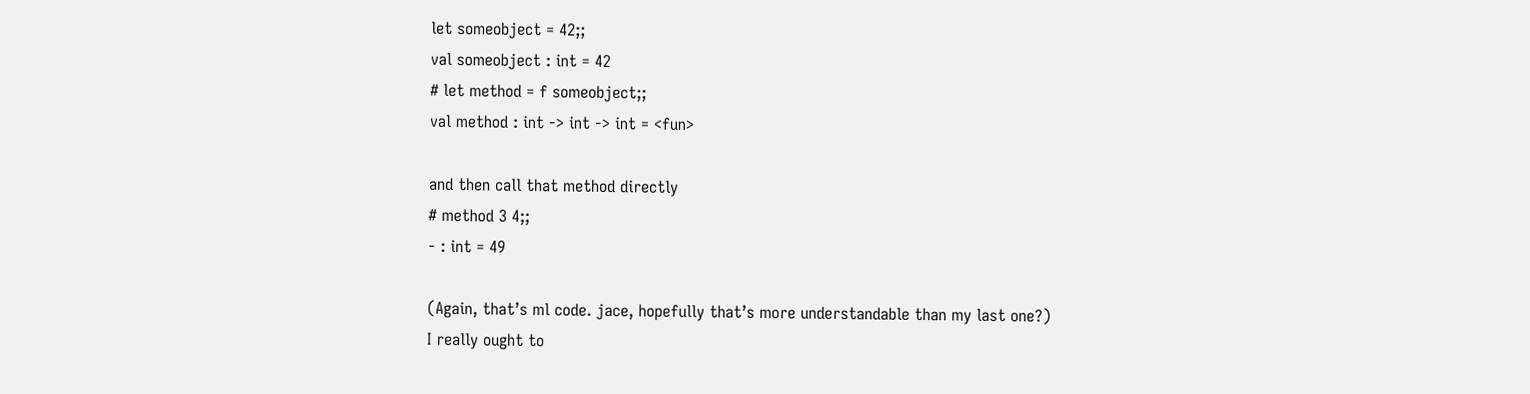let someobject = 42;;
val someobject : int = 42
# let method = f someobject;;
val method : int -> int -> int = <fun>

and then call that method directly
# method 3 4;;
- : int = 49

(Again, that’s ml code. jace, hopefully that’s more understandable than my last one?)
I really ought to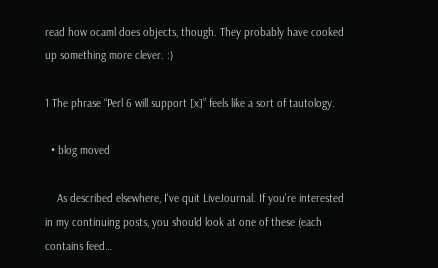read how ocaml does objects, though. They probably have cooked up something more clever. :)

1 The phrase “Perl 6 will support [x]” feels like a sort of tautology.

  • blog moved

    As described elsewhere, I've quit LiveJournal. If you're interested in my continuing posts, you should look at one of these (each contains feed…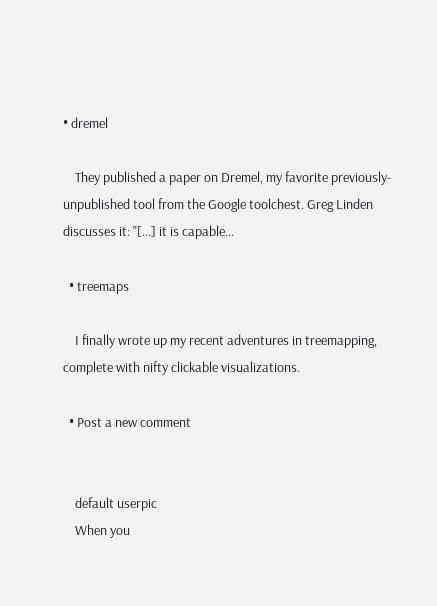• dremel

    They published a paper on Dremel, my favorite previously-unpublished tool from the Google toolchest. Greg Linden discusses it: "[...] it is capable…

  • treemaps

    I finally wrote up my recent adventures in treemapping, complete with nifty clickable visualizations.

  • Post a new comment


    default userpic
    When you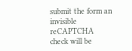submit the form an invisible reCAPTCHA check will be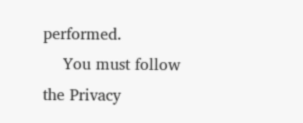performed.
    You must follow the Privacy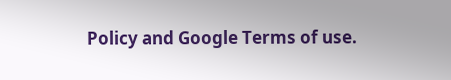Policy and Google Terms of use.